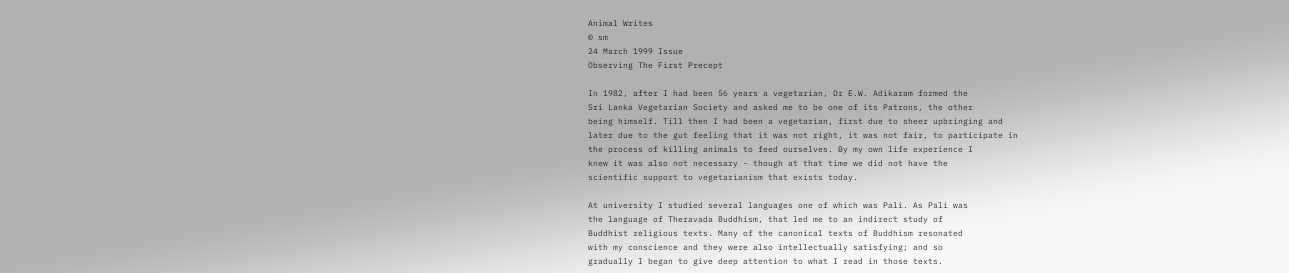Animal Writes
© sm
24 March 1999 Issue
Observing The First Precept

In 1982, after I had been 56 years a vegetarian, Dr E.W. Adikaram formed the
Sri Lanka Vegetarian Society and asked me to be one of its Patrons, the other
being himself. Till then I had been a vegetarian, first due to sheer upbringing and
later due to the gut feeling that it was not right, it was not fair, to participate in
the process of killing animals to feed ourselves. By my own life experience I
knew it was also not necessary - though at that time we did not have the
scientific support to vegetarianism that exists today.

At university I studied several languages one of which was Pali. As Pali was
the language of Theravada Buddhism, that led me to an indirect study of
Buddhist religious texts. Many of the canonical texts of Buddhism resonated
with my conscience and they were also intellectually satisfying; and so
gradually I began to give deep attention to what I read in those texts.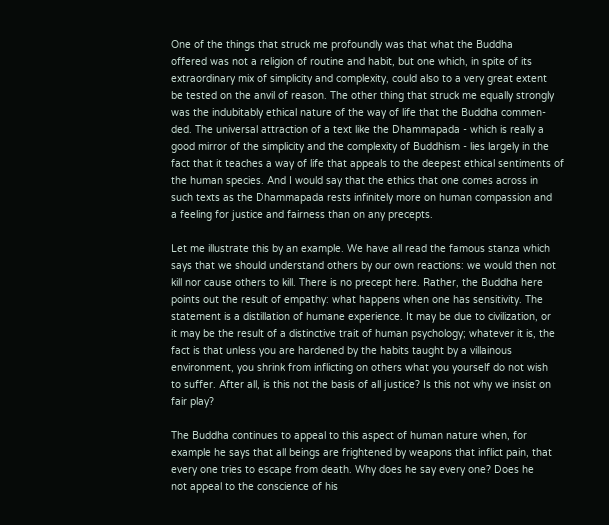One of the things that struck me profoundly was that what the Buddha
offered was not a religion of routine and habit, but one which, in spite of its
extraordinary mix of simplicity and complexity, could also to a very great extent
be tested on the anvil of reason. The other thing that struck me equally strongly
was the indubitably ethical nature of the way of life that the Buddha commen-
ded. The universal attraction of a text like the Dhammapada - which is really a
good mirror of the simplicity and the complexity of Buddhism - lies largely in the
fact that it teaches a way of life that appeals to the deepest ethical sentiments of
the human species. And I would say that the ethics that one comes across in
such texts as the Dhammapada rests infinitely more on human compassion and
a feeling for justice and fairness than on any precepts.

Let me illustrate this by an example. We have all read the famous stanza which
says that we should understand others by our own reactions: we would then not
kill nor cause others to kill. There is no precept here. Rather, the Buddha here
points out the result of empathy: what happens when one has sensitivity. The
statement is a distillation of humane experience. It may be due to civilization, or
it may be the result of a distinctive trait of human psychology; whatever it is, the
fact is that unless you are hardened by the habits taught by a villainous
environment, you shrink from inflicting on others what you yourself do not wish
to suffer. After all, is this not the basis of all justice? Is this not why we insist on
fair play?

The Buddha continues to appeal to this aspect of human nature when, for
example he says that all beings are frightened by weapons that inflict pain, that
every one tries to escape from death. Why does he say every one? Does he
not appeal to the conscience of his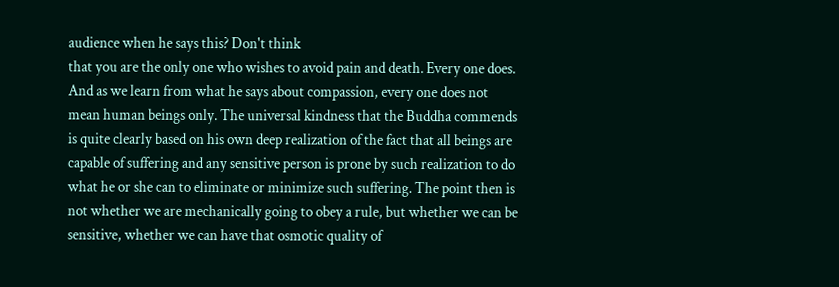audience when he says this? Don't think
that you are the only one who wishes to avoid pain and death. Every one does.
And as we learn from what he says about compassion, every one does not
mean human beings only. The universal kindness that the Buddha commends
is quite clearly based on his own deep realization of the fact that all beings are
capable of suffering and any sensitive person is prone by such realization to do
what he or she can to eliminate or minimize such suffering. The point then is
not whether we are mechanically going to obey a rule, but whether we can be
sensitive, whether we can have that osmotic quality of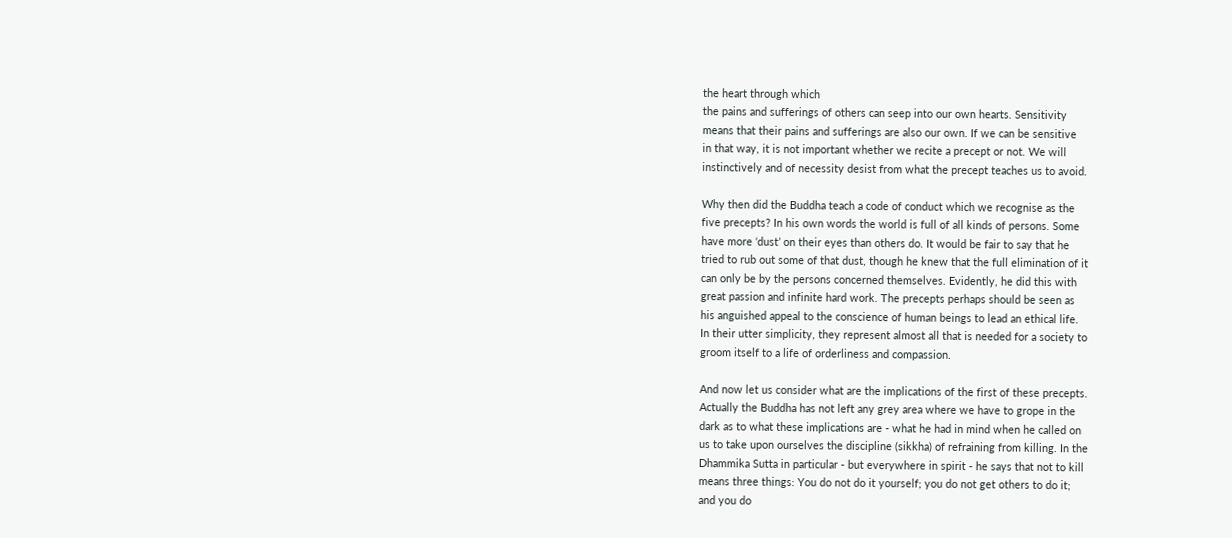the heart through which
the pains and sufferings of others can seep into our own hearts. Sensitivity
means that their pains and sufferings are also our own. If we can be sensitive
in that way, it is not important whether we recite a precept or not. We will
instinctively and of necessity desist from what the precept teaches us to avoid.

Why then did the Buddha teach a code of conduct which we recognise as the
five precepts? In his own words the world is full of all kinds of persons. Some
have more ‘dust’ on their eyes than others do. It would be fair to say that he
tried to rub out some of that dust, though he knew that the full elimination of it
can only be by the persons concerned themselves. Evidently, he did this with
great passion and infinite hard work. The precepts perhaps should be seen as
his anguished appeal to the conscience of human beings to lead an ethical life.
In their utter simplicity, they represent almost all that is needed for a society to
groom itself to a life of orderliness and compassion.

And now let us consider what are the implications of the first of these precepts.
Actually the Buddha has not left any grey area where we have to grope in the
dark as to what these implications are - what he had in mind when he called on
us to take upon ourselves the discipline (sikkha) of refraining from killing. In the
Dhammika Sutta in particular - but everywhere in spirit - he says that not to kill
means three things: You do not do it yourself; you do not get others to do it;
and you do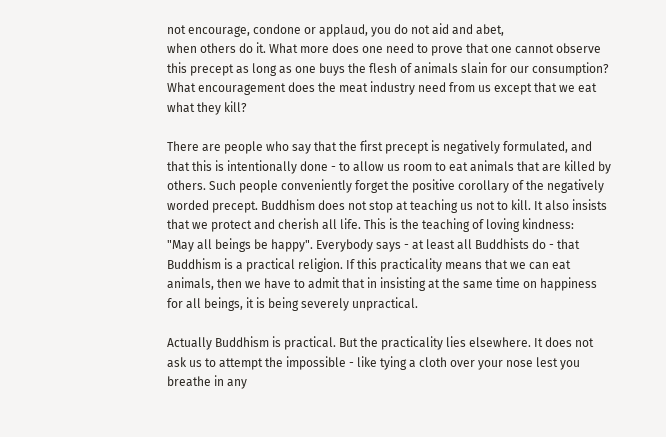not encourage, condone or applaud, you do not aid and abet,
when others do it. What more does one need to prove that one cannot observe
this precept as long as one buys the flesh of animals slain for our consumption?
What encouragement does the meat industry need from us except that we eat
what they kill?

There are people who say that the first precept is negatively formulated, and
that this is intentionally done - to allow us room to eat animals that are killed by
others. Such people conveniently forget the positive corollary of the negatively
worded precept. Buddhism does not stop at teaching us not to kill. It also insists
that we protect and cherish all life. This is the teaching of loving kindness:
"May all beings be happy". Everybody says - at least all Buddhists do - that
Buddhism is a practical religion. If this practicality means that we can eat
animals, then we have to admit that in insisting at the same time on happiness
for all beings, it is being severely unpractical.

Actually Buddhism is practical. But the practicality lies elsewhere. It does not
ask us to attempt the impossible - like tying a cloth over your nose lest you
breathe in any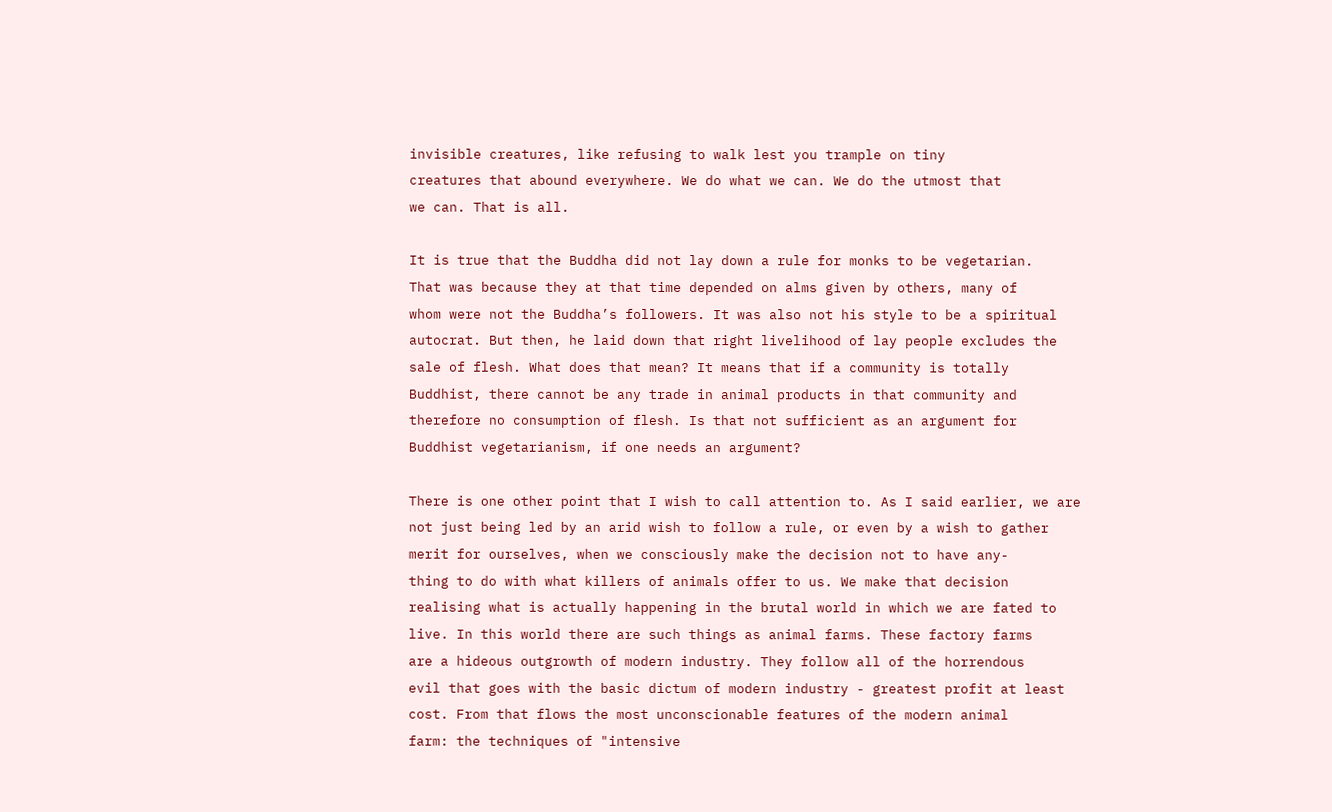invisible creatures, like refusing to walk lest you trample on tiny
creatures that abound everywhere. We do what we can. We do the utmost that
we can. That is all.

It is true that the Buddha did not lay down a rule for monks to be vegetarian.
That was because they at that time depended on alms given by others, many of
whom were not the Buddha’s followers. It was also not his style to be a spiritual
autocrat. But then, he laid down that right livelihood of lay people excludes the
sale of flesh. What does that mean? It means that if a community is totally
Buddhist, there cannot be any trade in animal products in that community and
therefore no consumption of flesh. Is that not sufficient as an argument for
Buddhist vegetarianism, if one needs an argument?

There is one other point that I wish to call attention to. As I said earlier, we are
not just being led by an arid wish to follow a rule, or even by a wish to gather
merit for ourselves, when we consciously make the decision not to have any-
thing to do with what killers of animals offer to us. We make that decision
realising what is actually happening in the brutal world in which we are fated to
live. In this world there are such things as animal farms. These factory farms
are a hideous outgrowth of modern industry. They follow all of the horrendous
evil that goes with the basic dictum of modern industry - greatest profit at least
cost. From that flows the most unconscionable features of the modern animal
farm: the techniques of "intensive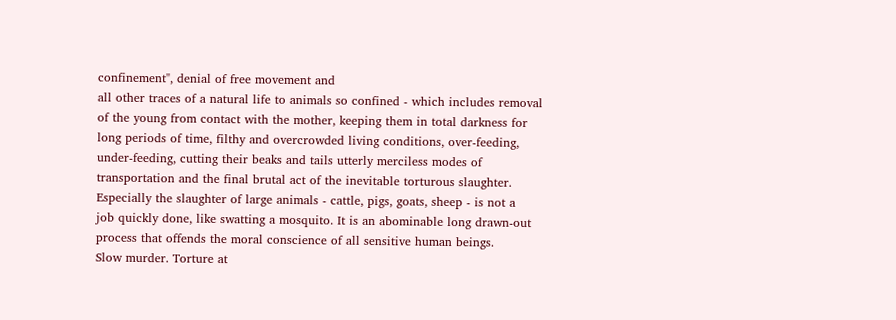confinement", denial of free movement and
all other traces of a natural life to animals so confined - which includes removal
of the young from contact with the mother, keeping them in total darkness for
long periods of time, filthy and overcrowded living conditions, over-feeding,
under-feeding, cutting their beaks and tails utterly merciless modes of
transportation and the final brutal act of the inevitable torturous slaughter.
Especially the slaughter of large animals - cattle, pigs, goats, sheep - is not a
job quickly done, like swatting a mosquito. It is an abominable long drawn-out
process that offends the moral conscience of all sensitive human beings.
Slow murder. Torture at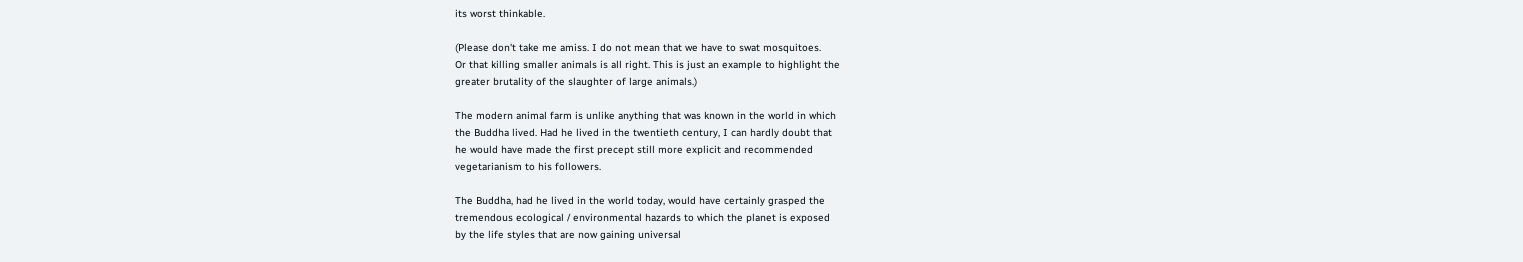its worst thinkable.

(Please don't take me amiss. I do not mean that we have to swat mosquitoes.
Or that killing smaller animals is all right. This is just an example to highlight the
greater brutality of the slaughter of large animals.)

The modern animal farm is unlike anything that was known in the world in which
the Buddha lived. Had he lived in the twentieth century, I can hardly doubt that
he would have made the first precept still more explicit and recommended
vegetarianism to his followers.

The Buddha, had he lived in the world today, would have certainly grasped the
tremendous ecological / environmental hazards to which the planet is exposed
by the life styles that are now gaining universal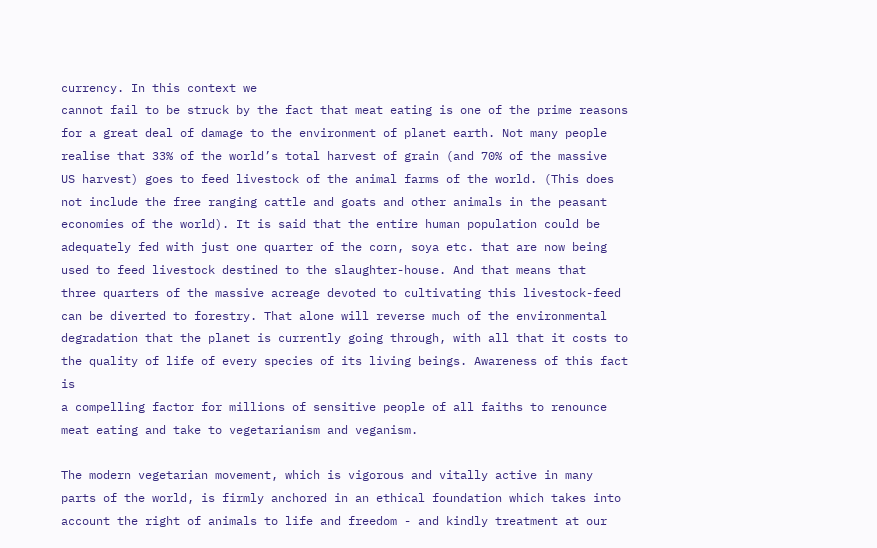currency. In this context we
cannot fail to be struck by the fact that meat eating is one of the prime reasons
for a great deal of damage to the environment of planet earth. Not many people
realise that 33% of the world’s total harvest of grain (and 70% of the massive
US harvest) goes to feed livestock of the animal farms of the world. (This does
not include the free ranging cattle and goats and other animals in the peasant
economies of the world). It is said that the entire human population could be
adequately fed with just one quarter of the corn, soya etc. that are now being
used to feed livestock destined to the slaughter-house. And that means that
three quarters of the massive acreage devoted to cultivating this livestock-feed
can be diverted to forestry. That alone will reverse much of the environmental
degradation that the planet is currently going through, with all that it costs to
the quality of life of every species of its living beings. Awareness of this fact is
a compelling factor for millions of sensitive people of all faiths to renounce
meat eating and take to vegetarianism and veganism.

The modern vegetarian movement, which is vigorous and vitally active in many
parts of the world, is firmly anchored in an ethical foundation which takes into
account the right of animals to life and freedom - and kindly treatment at our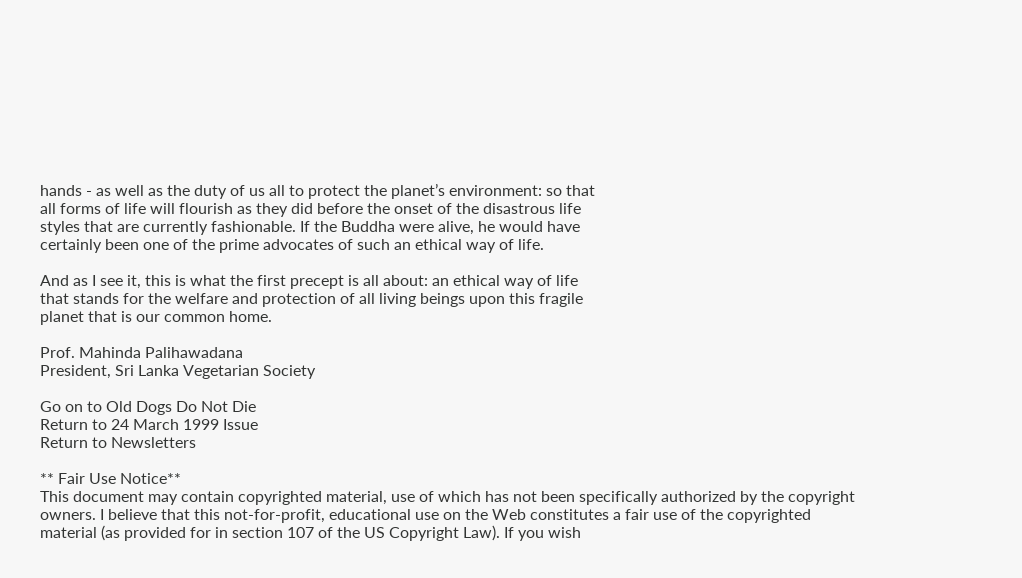hands - as well as the duty of us all to protect the planet’s environment: so that
all forms of life will flourish as they did before the onset of the disastrous life
styles that are currently fashionable. If the Buddha were alive, he would have
certainly been one of the prime advocates of such an ethical way of life.

And as I see it, this is what the first precept is all about: an ethical way of life
that stands for the welfare and protection of all living beings upon this fragile
planet that is our common home.

Prof. Mahinda Palihawadana
President, Sri Lanka Vegetarian Society

Go on to Old Dogs Do Not Die
Return to 24 March 1999 Issue
Return to Newsletters

** Fair Use Notice**
This document may contain copyrighted material, use of which has not been specifically authorized by the copyright owners. I believe that this not-for-profit, educational use on the Web constitutes a fair use of the copyrighted material (as provided for in section 107 of the US Copyright Law). If you wish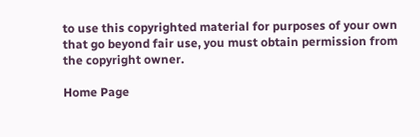to use this copyrighted material for purposes of your own that go beyond fair use, you must obtain permission from the copyright owner.

Home Page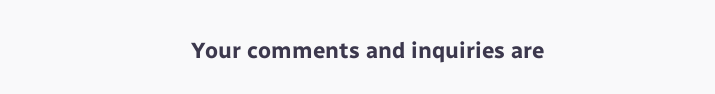Your comments and inquiries are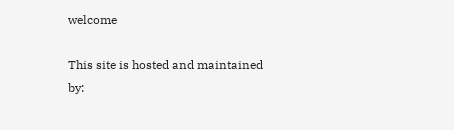welcome

This site is hosted and maintained by: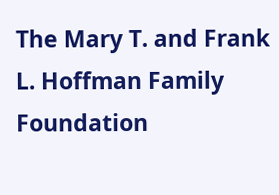The Mary T. and Frank L. Hoffman Family Foundation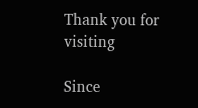Thank you for visiting

Since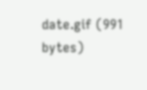date.gif (991 bytes)